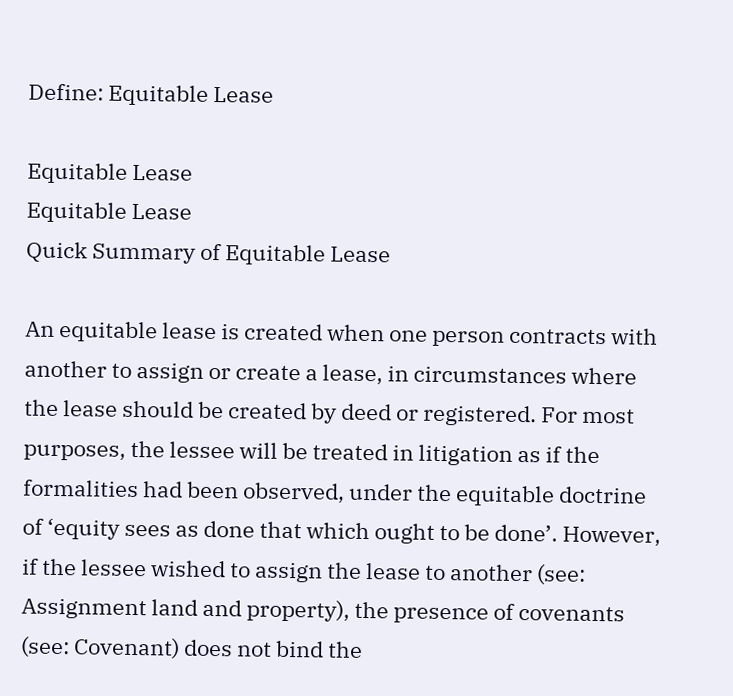Define: Equitable Lease

Equitable Lease
Equitable Lease
Quick Summary of Equitable Lease

An equitable lease is created when one person contracts with another to assign or create a lease, in circumstances where the lease should be created by deed or registered. For most purposes, the lessee will be treated in litigation as if the formalities had been observed, under the equitable doctrine of ‘equity sees as done that which ought to be done’. However, if the lessee wished to assign the lease to another (see: Assignment land and property), the presence of covenants (see: Covenant) does not bind the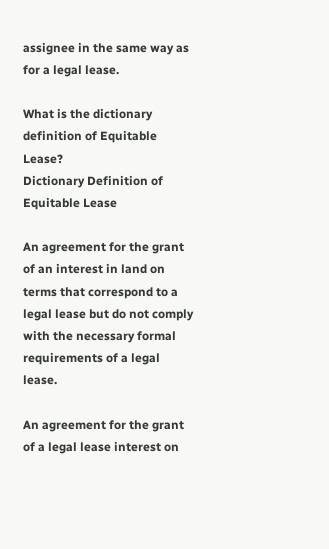assignee in the same way as for a legal lease.

What is the dictionary definition of Equitable Lease?
Dictionary Definition of Equitable Lease

An agreement for the grant of an interest in land on terms that correspond to a legal lease but do not comply with the necessary formal requirements of a legal lease.

An agreement for the grant of a legal lease interest on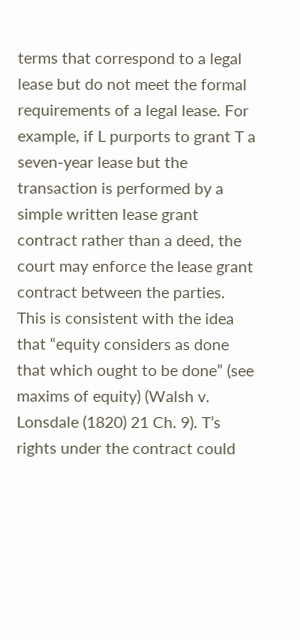terms that correspond to a legal lease but do not meet the formal requirements of a legal lease. For example, if L purports to grant T a seven-year lease but the transaction is performed by a simple written lease grant contract rather than a deed, the court may enforce the lease grant contract between the parties. This is consistent with the idea that “equity considers as done that which ought to be done” (see maxims of equity) (Walsh v. Lonsdale (1820) 21 Ch. 9). T’s rights under the contract could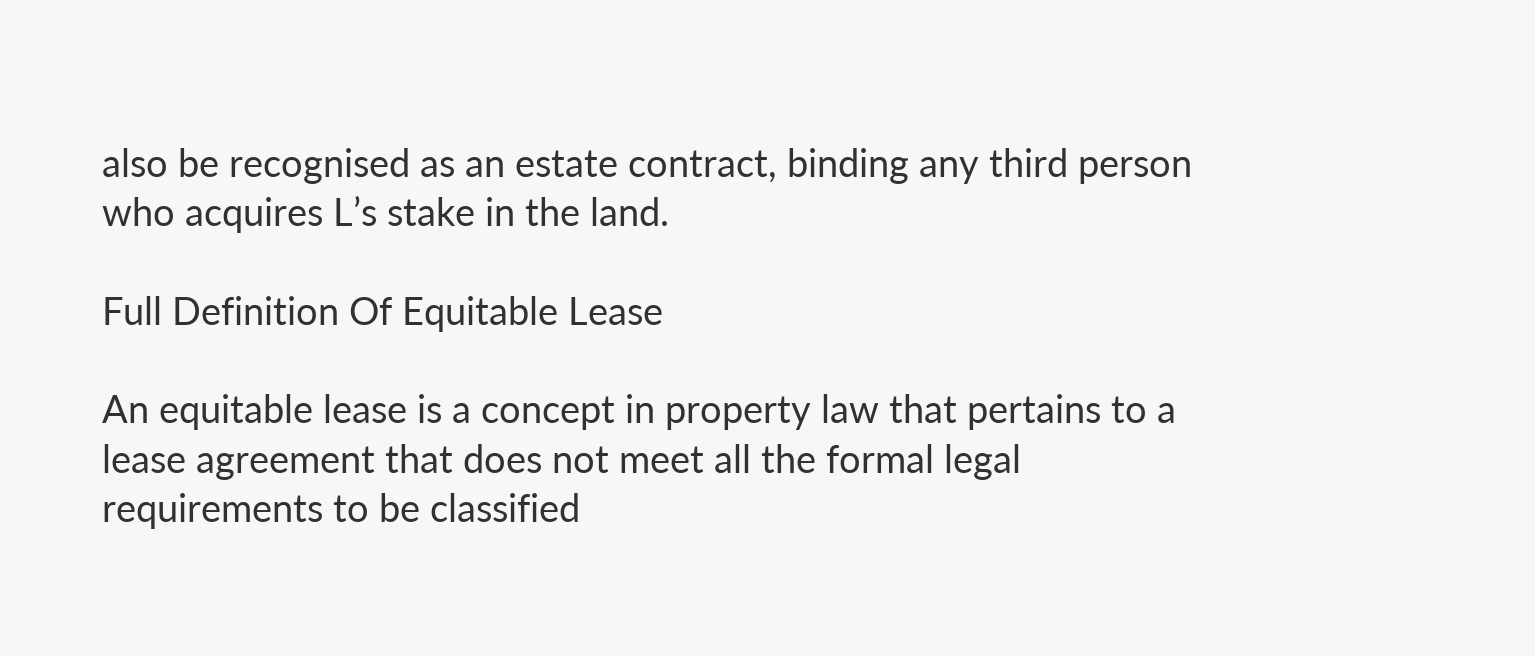also be recognised as an estate contract, binding any third person who acquires L’s stake in the land.

Full Definition Of Equitable Lease

An equitable lease is a concept in property law that pertains to a lease agreement that does not meet all the formal legal requirements to be classified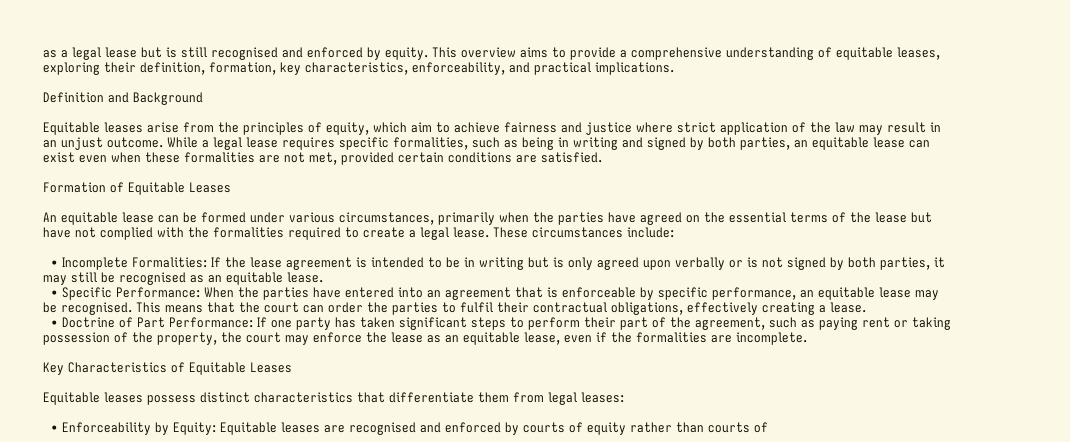as a legal lease but is still recognised and enforced by equity. This overview aims to provide a comprehensive understanding of equitable leases, exploring their definition, formation, key characteristics, enforceability, and practical implications.

Definition and Background

Equitable leases arise from the principles of equity, which aim to achieve fairness and justice where strict application of the law may result in an unjust outcome. While a legal lease requires specific formalities, such as being in writing and signed by both parties, an equitable lease can exist even when these formalities are not met, provided certain conditions are satisfied.

Formation of Equitable Leases

An equitable lease can be formed under various circumstances, primarily when the parties have agreed on the essential terms of the lease but have not complied with the formalities required to create a legal lease. These circumstances include:

  • Incomplete Formalities: If the lease agreement is intended to be in writing but is only agreed upon verbally or is not signed by both parties, it may still be recognised as an equitable lease.
  • Specific Performance: When the parties have entered into an agreement that is enforceable by specific performance, an equitable lease may be recognised. This means that the court can order the parties to fulfil their contractual obligations, effectively creating a lease.
  • Doctrine of Part Performance: If one party has taken significant steps to perform their part of the agreement, such as paying rent or taking possession of the property, the court may enforce the lease as an equitable lease, even if the formalities are incomplete.

Key Characteristics of Equitable Leases

Equitable leases possess distinct characteristics that differentiate them from legal leases:

  • Enforceability by Equity: Equitable leases are recognised and enforced by courts of equity rather than courts of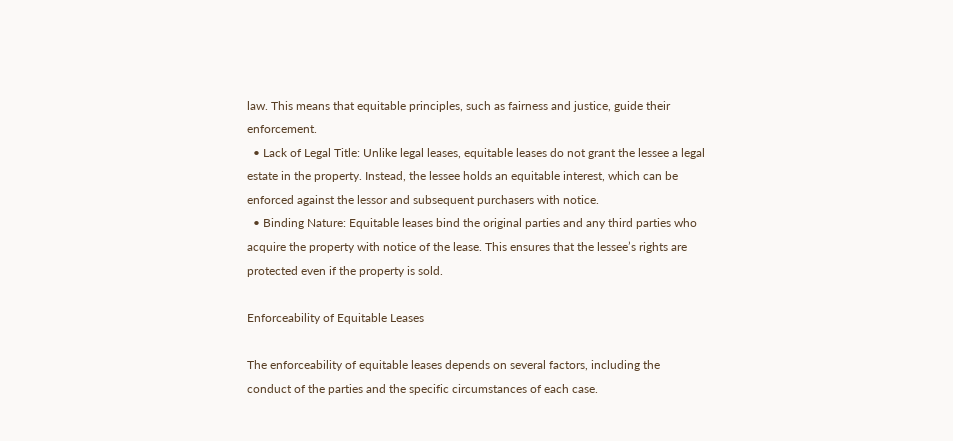law. This means that equitable principles, such as fairness and justice, guide their enforcement.
  • Lack of Legal Title: Unlike legal leases, equitable leases do not grant the lessee a legal estate in the property. Instead, the lessee holds an equitable interest, which can be enforced against the lessor and subsequent purchasers with notice.
  • Binding Nature: Equitable leases bind the original parties and any third parties who acquire the property with notice of the lease. This ensures that the lessee’s rights are protected even if the property is sold.

Enforceability of Equitable Leases

The enforceability of equitable leases depends on several factors, including the conduct of the parties and the specific circumstances of each case.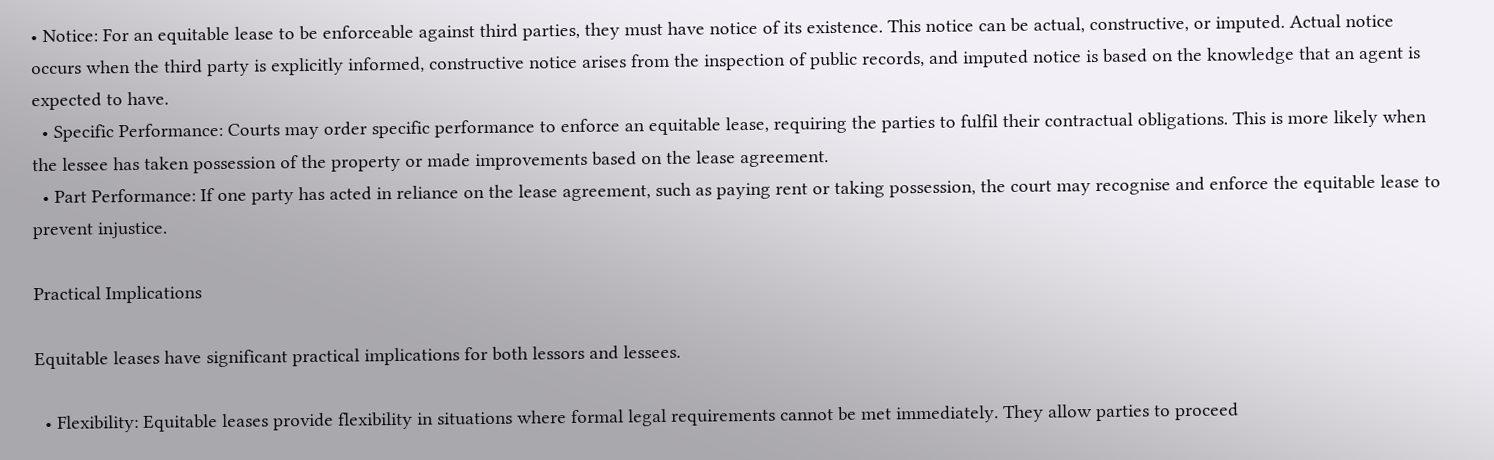• Notice: For an equitable lease to be enforceable against third parties, they must have notice of its existence. This notice can be actual, constructive, or imputed. Actual notice occurs when the third party is explicitly informed, constructive notice arises from the inspection of public records, and imputed notice is based on the knowledge that an agent is expected to have.
  • Specific Performance: Courts may order specific performance to enforce an equitable lease, requiring the parties to fulfil their contractual obligations. This is more likely when the lessee has taken possession of the property or made improvements based on the lease agreement.
  • Part Performance: If one party has acted in reliance on the lease agreement, such as paying rent or taking possession, the court may recognise and enforce the equitable lease to prevent injustice.

Practical Implications

Equitable leases have significant practical implications for both lessors and lessees.

  • Flexibility: Equitable leases provide flexibility in situations where formal legal requirements cannot be met immediately. They allow parties to proceed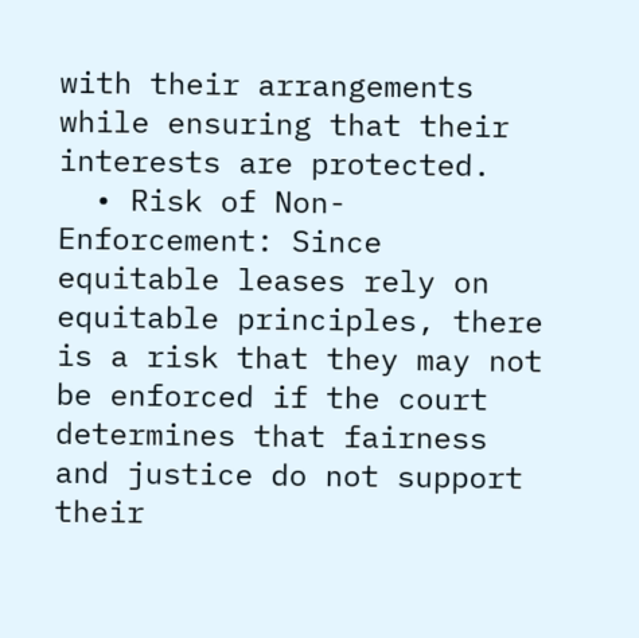with their arrangements while ensuring that their interests are protected.
  • Risk of Non-Enforcement: Since equitable leases rely on equitable principles, there is a risk that they may not be enforced if the court determines that fairness and justice do not support their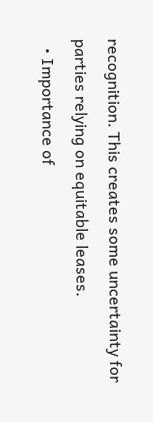recognition. This creates some uncertainty for parties relying on equitable leases.
  • Importance of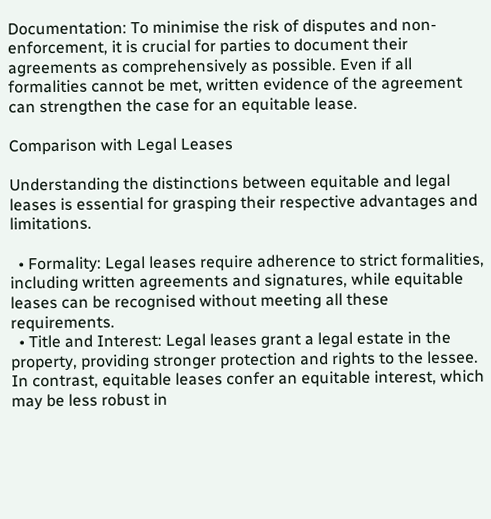Documentation: To minimise the risk of disputes and non-enforcement, it is crucial for parties to document their agreements as comprehensively as possible. Even if all formalities cannot be met, written evidence of the agreement can strengthen the case for an equitable lease.

Comparison with Legal Leases

Understanding the distinctions between equitable and legal leases is essential for grasping their respective advantages and limitations.

  • Formality: Legal leases require adherence to strict formalities, including written agreements and signatures, while equitable leases can be recognised without meeting all these requirements.
  • Title and Interest: Legal leases grant a legal estate in the property, providing stronger protection and rights to the lessee. In contrast, equitable leases confer an equitable interest, which may be less robust in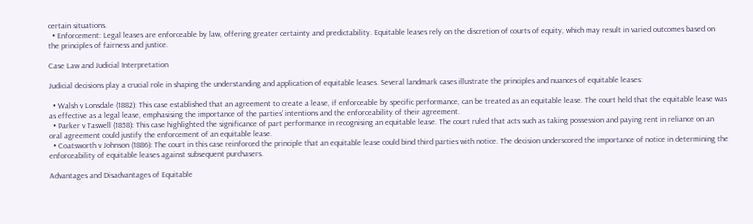certain situations.
  • Enforcement: Legal leases are enforceable by law, offering greater certainty and predictability. Equitable leases rely on the discretion of courts of equity, which may result in varied outcomes based on the principles of fairness and justice.

Case Law and Judicial Interpretation

Judicial decisions play a crucial role in shaping the understanding and application of equitable leases. Several landmark cases illustrate the principles and nuances of equitable leases:

  • Walsh v Lonsdale (1882): This case established that an agreement to create a lease, if enforceable by specific performance, can be treated as an equitable lease. The court held that the equitable lease was as effective as a legal lease, emphasising the importance of the parties’ intentions and the enforceability of their agreement.
  • Parker v Taswell (1858): This case highlighted the significance of part performance in recognising an equitable lease. The court ruled that acts such as taking possession and paying rent in reliance on an oral agreement could justify the enforcement of an equitable lease.
  • Coatsworth v Johnson (1886): The court in this case reinforced the principle that an equitable lease could bind third parties with notice. The decision underscored the importance of notice in determining the enforceability of equitable leases against subsequent purchasers.

Advantages and Disadvantages of Equitable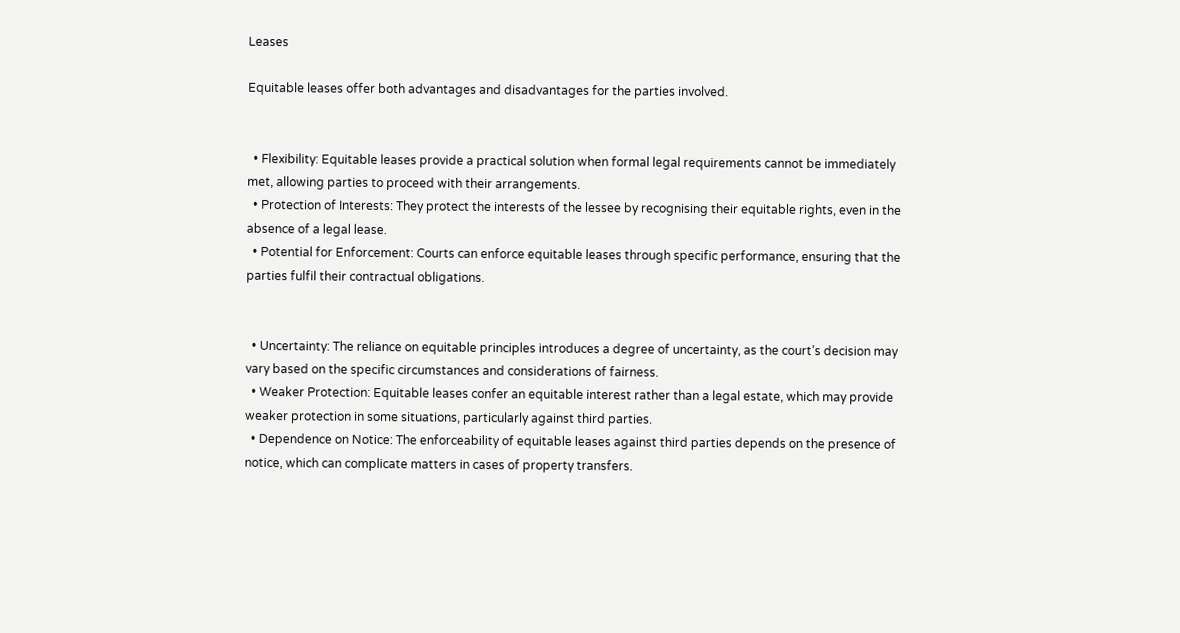Leases

Equitable leases offer both advantages and disadvantages for the parties involved.


  • Flexibility: Equitable leases provide a practical solution when formal legal requirements cannot be immediately met, allowing parties to proceed with their arrangements.
  • Protection of Interests: They protect the interests of the lessee by recognising their equitable rights, even in the absence of a legal lease.
  • Potential for Enforcement: Courts can enforce equitable leases through specific performance, ensuring that the parties fulfil their contractual obligations.


  • Uncertainty: The reliance on equitable principles introduces a degree of uncertainty, as the court’s decision may vary based on the specific circumstances and considerations of fairness.
  • Weaker Protection: Equitable leases confer an equitable interest rather than a legal estate, which may provide weaker protection in some situations, particularly against third parties.
  • Dependence on Notice: The enforceability of equitable leases against third parties depends on the presence of notice, which can complicate matters in cases of property transfers.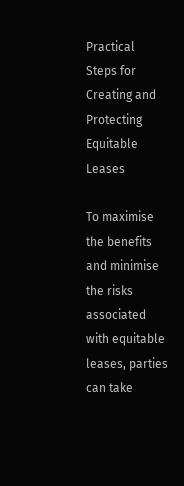Practical Steps for Creating and Protecting Equitable Leases

To maximise the benefits and minimise the risks associated with equitable leases, parties can take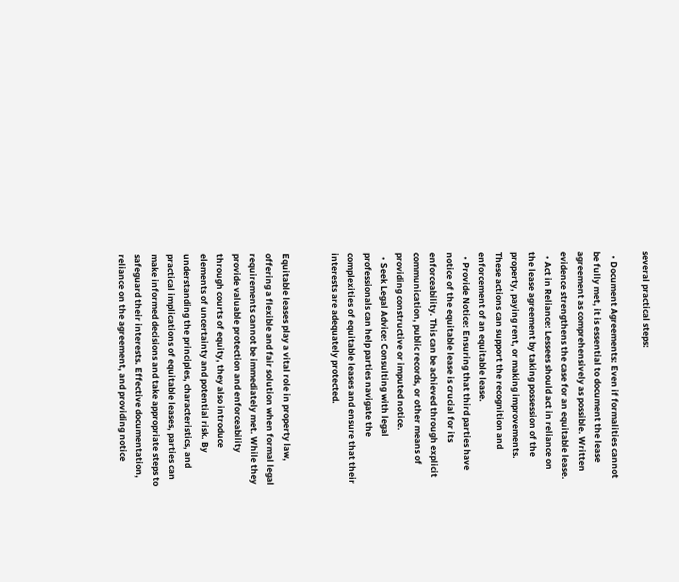several practical steps:

  • Document Agreements: Even if formalities cannot be fully met, it is essential to document the lease agreement as comprehensively as possible. Written evidence strengthens the case for an equitable lease.
  • Act in Reliance: Lessees should act in reliance on the lease agreement by taking possession of the property, paying rent, or making improvements. These actions can support the recognition and enforcement of an equitable lease.
  • Provide Notice: Ensuring that third parties have notice of the equitable lease is crucial for its enforceability. This can be achieved through explicit communication, public records, or other means of providing constructive or imputed notice.
  • Seek Legal Advice: Consulting with legal professionals can help parties navigate the complexities of equitable leases and ensure that their interests are adequately protected.


Equitable leases play a vital role in property law, offering a flexible and fair solution when formal legal requirements cannot be immediately met. While they provide valuable protection and enforceability through courts of equity, they also introduce elements of uncertainty and potential risk. By understanding the principles, characteristics, and practical implications of equitable leases, parties can make informed decisions and take appropriate steps to safeguard their interests. Effective documentation, reliance on the agreement, and providing notice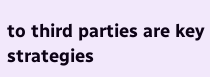to third parties are key strategies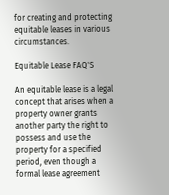for creating and protecting equitable leases in various circumstances.

Equitable Lease FAQ'S

An equitable lease is a legal concept that arises when a property owner grants another party the right to possess and use the property for a specified period, even though a formal lease agreement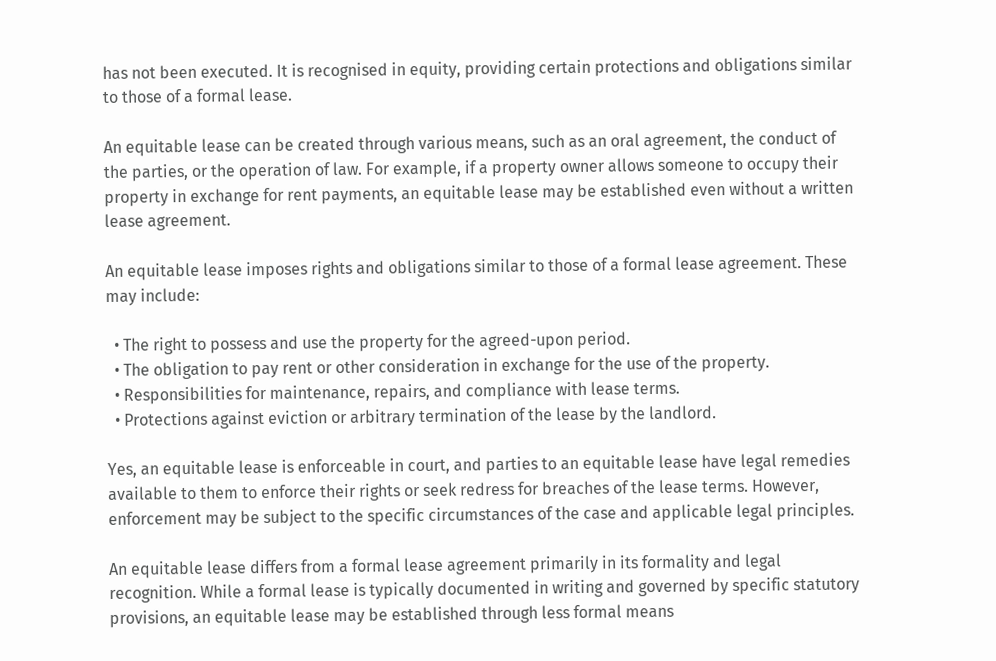has not been executed. It is recognised in equity, providing certain protections and obligations similar to those of a formal lease.

An equitable lease can be created through various means, such as an oral agreement, the conduct of the parties, or the operation of law. For example, if a property owner allows someone to occupy their property in exchange for rent payments, an equitable lease may be established even without a written lease agreement.

An equitable lease imposes rights and obligations similar to those of a formal lease agreement. These may include:

  • The right to possess and use the property for the agreed-upon period.
  • The obligation to pay rent or other consideration in exchange for the use of the property.
  • Responsibilities for maintenance, repairs, and compliance with lease terms.
  • Protections against eviction or arbitrary termination of the lease by the landlord.

Yes, an equitable lease is enforceable in court, and parties to an equitable lease have legal remedies available to them to enforce their rights or seek redress for breaches of the lease terms. However, enforcement may be subject to the specific circumstances of the case and applicable legal principles.

An equitable lease differs from a formal lease agreement primarily in its formality and legal recognition. While a formal lease is typically documented in writing and governed by specific statutory provisions, an equitable lease may be established through less formal means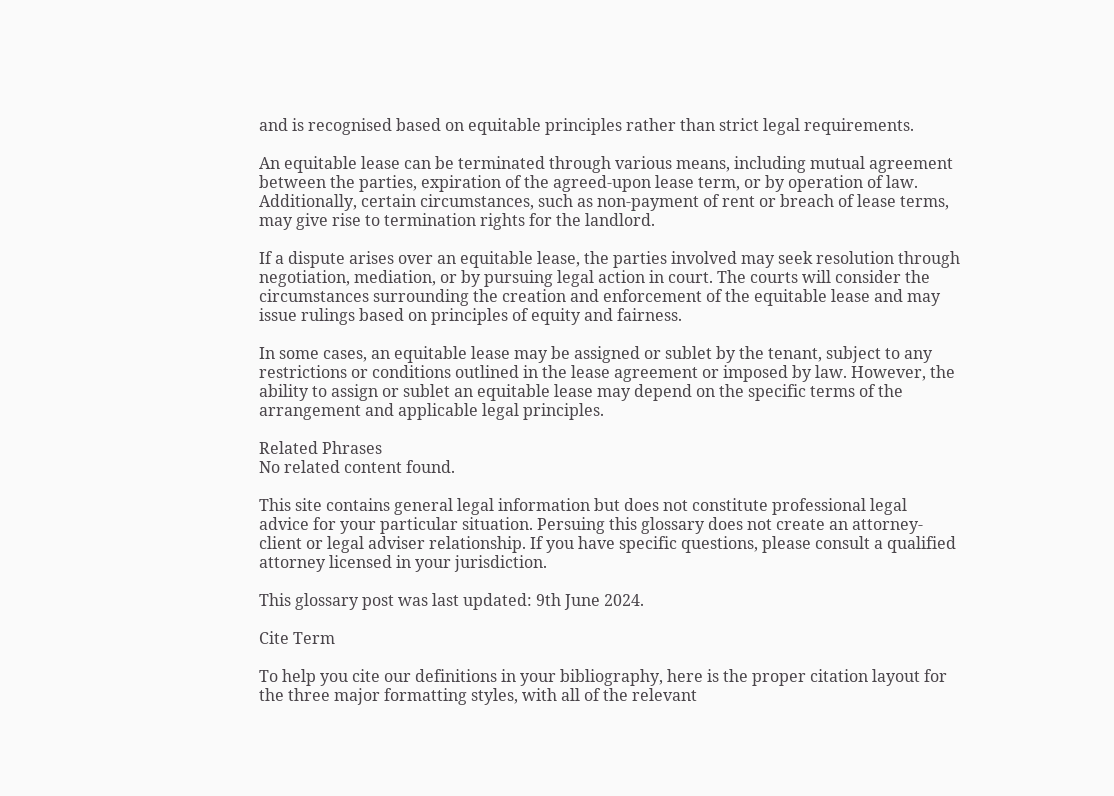and is recognised based on equitable principles rather than strict legal requirements.

An equitable lease can be terminated through various means, including mutual agreement between the parties, expiration of the agreed-upon lease term, or by operation of law. Additionally, certain circumstances, such as non-payment of rent or breach of lease terms, may give rise to termination rights for the landlord.

If a dispute arises over an equitable lease, the parties involved may seek resolution through negotiation, mediation, or by pursuing legal action in court. The courts will consider the circumstances surrounding the creation and enforcement of the equitable lease and may issue rulings based on principles of equity and fairness.

In some cases, an equitable lease may be assigned or sublet by the tenant, subject to any restrictions or conditions outlined in the lease agreement or imposed by law. However, the ability to assign or sublet an equitable lease may depend on the specific terms of the arrangement and applicable legal principles.

Related Phrases
No related content found.

This site contains general legal information but does not constitute professional legal advice for your particular situation. Persuing this glossary does not create an attorney-client or legal adviser relationship. If you have specific questions, please consult a qualified attorney licensed in your jurisdiction.

This glossary post was last updated: 9th June 2024.

Cite Term

To help you cite our definitions in your bibliography, here is the proper citation layout for the three major formatting styles, with all of the relevant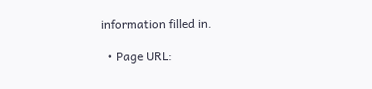information filled in.

  • Page URL: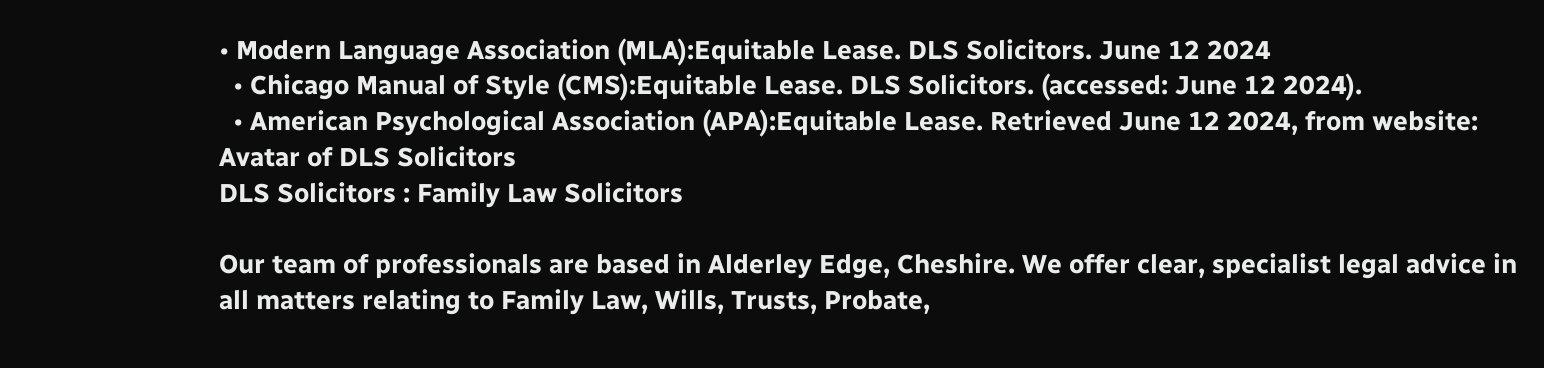• Modern Language Association (MLA):Equitable Lease. DLS Solicitors. June 12 2024
  • Chicago Manual of Style (CMS):Equitable Lease. DLS Solicitors. (accessed: June 12 2024).
  • American Psychological Association (APA):Equitable Lease. Retrieved June 12 2024, from website:
Avatar of DLS Solicitors
DLS Solicitors : Family Law Solicitors

Our team of professionals are based in Alderley Edge, Cheshire. We offer clear, specialist legal advice in all matters relating to Family Law, Wills, Trusts, Probate,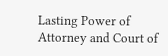Lasting Power of Attorney and Court of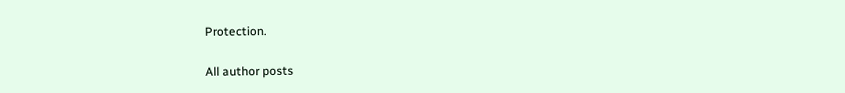Protection.

All author posts